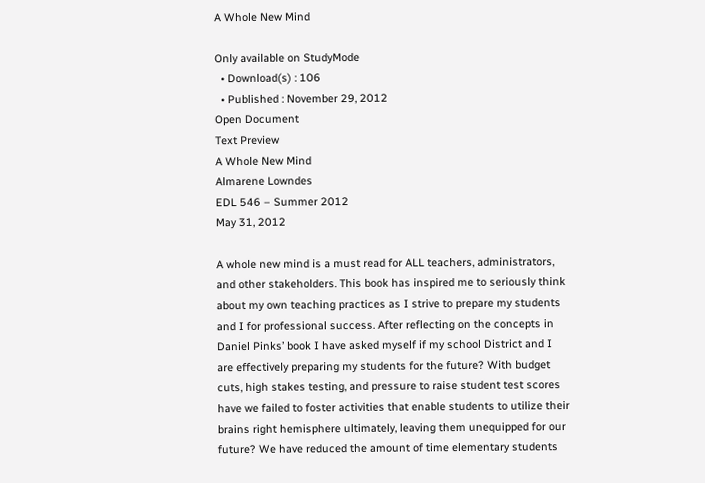A Whole New Mind

Only available on StudyMode
  • Download(s) : 106
  • Published : November 29, 2012
Open Document
Text Preview
A Whole New Mind
Almarene Lowndes
EDL 546 – Summer 2012
May 31, 2012

A whole new mind is a must read for ALL teachers, administrators, and other stakeholders. This book has inspired me to seriously think about my own teaching practices as I strive to prepare my students and I for professional success. After reflecting on the concepts in Daniel Pinks’ book I have asked myself if my school District and I are effectively preparing my students for the future? With budget cuts, high stakes testing, and pressure to raise student test scores have we failed to foster activities that enable students to utilize their brains right hemisphere ultimately, leaving them unequipped for our future? We have reduced the amount of time elementary students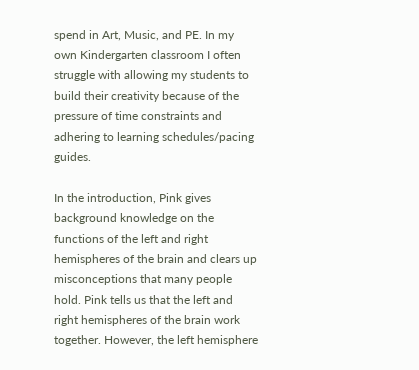spend in Art, Music, and PE. In my own Kindergarten classroom I often struggle with allowing my students to build their creativity because of the pressure of time constraints and adhering to learning schedules/pacing guides.

In the introduction, Pink gives background knowledge on the functions of the left and right hemispheres of the brain and clears up misconceptions that many people hold. Pink tells us that the left and right hemispheres of the brain work together. However, the left hemisphere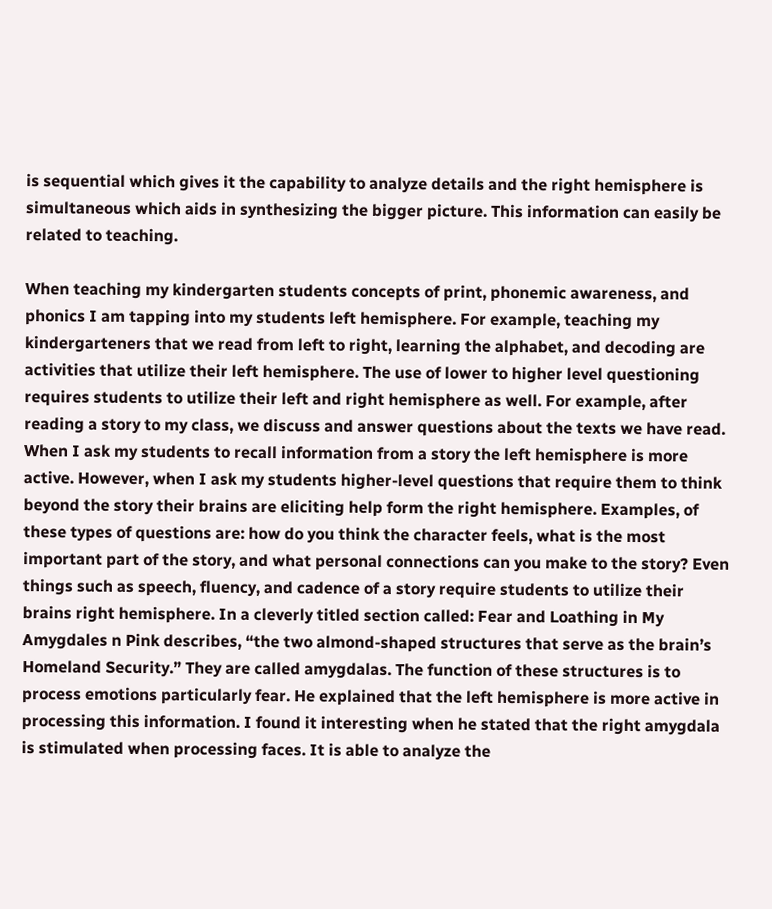is sequential which gives it the capability to analyze details and the right hemisphere is simultaneous which aids in synthesizing the bigger picture. This information can easily be related to teaching.

When teaching my kindergarten students concepts of print, phonemic awareness, and phonics I am tapping into my students left hemisphere. For example, teaching my kindergarteners that we read from left to right, learning the alphabet, and decoding are activities that utilize their left hemisphere. The use of lower to higher level questioning requires students to utilize their left and right hemisphere as well. For example, after reading a story to my class, we discuss and answer questions about the texts we have read. When I ask my students to recall information from a story the left hemisphere is more active. However, when I ask my students higher-level questions that require them to think beyond the story their brains are eliciting help form the right hemisphere. Examples, of these types of questions are: how do you think the character feels, what is the most important part of the story, and what personal connections can you make to the story? Even things such as speech, fluency, and cadence of a story require students to utilize their brains right hemisphere. In a cleverly titled section called: Fear and Loathing in My Amygdales n Pink describes, “the two almond-shaped structures that serve as the brain’s Homeland Security.” They are called amygdalas. The function of these structures is to process emotions particularly fear. He explained that the left hemisphere is more active in processing this information. I found it interesting when he stated that the right amygdala is stimulated when processing faces. It is able to analyze the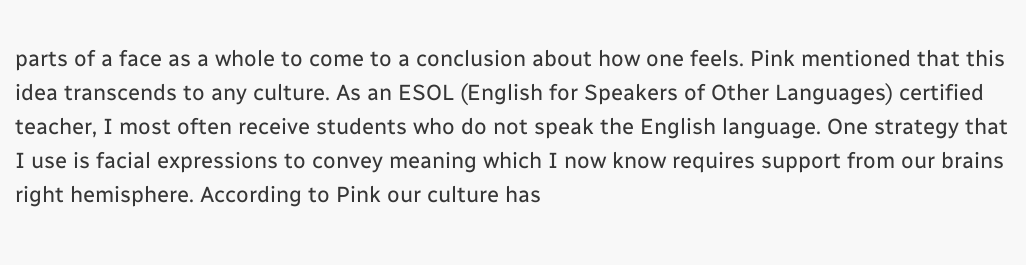parts of a face as a whole to come to a conclusion about how one feels. Pink mentioned that this idea transcends to any culture. As an ESOL (English for Speakers of Other Languages) certified teacher, I most often receive students who do not speak the English language. One strategy that I use is facial expressions to convey meaning which I now know requires support from our brains right hemisphere. According to Pink our culture has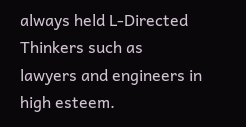always held L-Directed Thinkers such as lawyers and engineers in high esteem.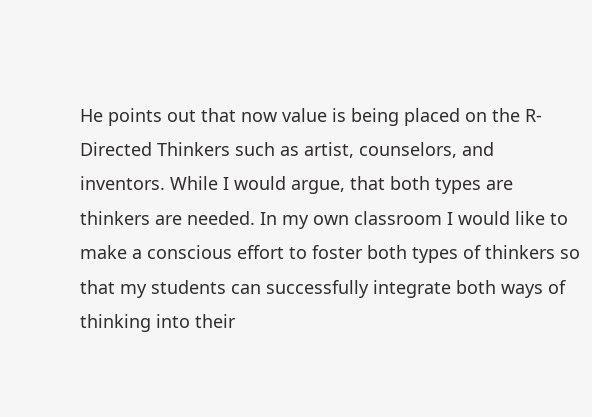He points out that now value is being placed on the R-Directed Thinkers such as artist, counselors, and inventors. While I would argue, that both types are thinkers are needed. In my own classroom I would like to make a conscious effort to foster both types of thinkers so that my students can successfully integrate both ways of thinking into their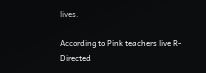lives.

According to Pink teachers live R-Directed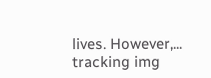lives. However,...
tracking img